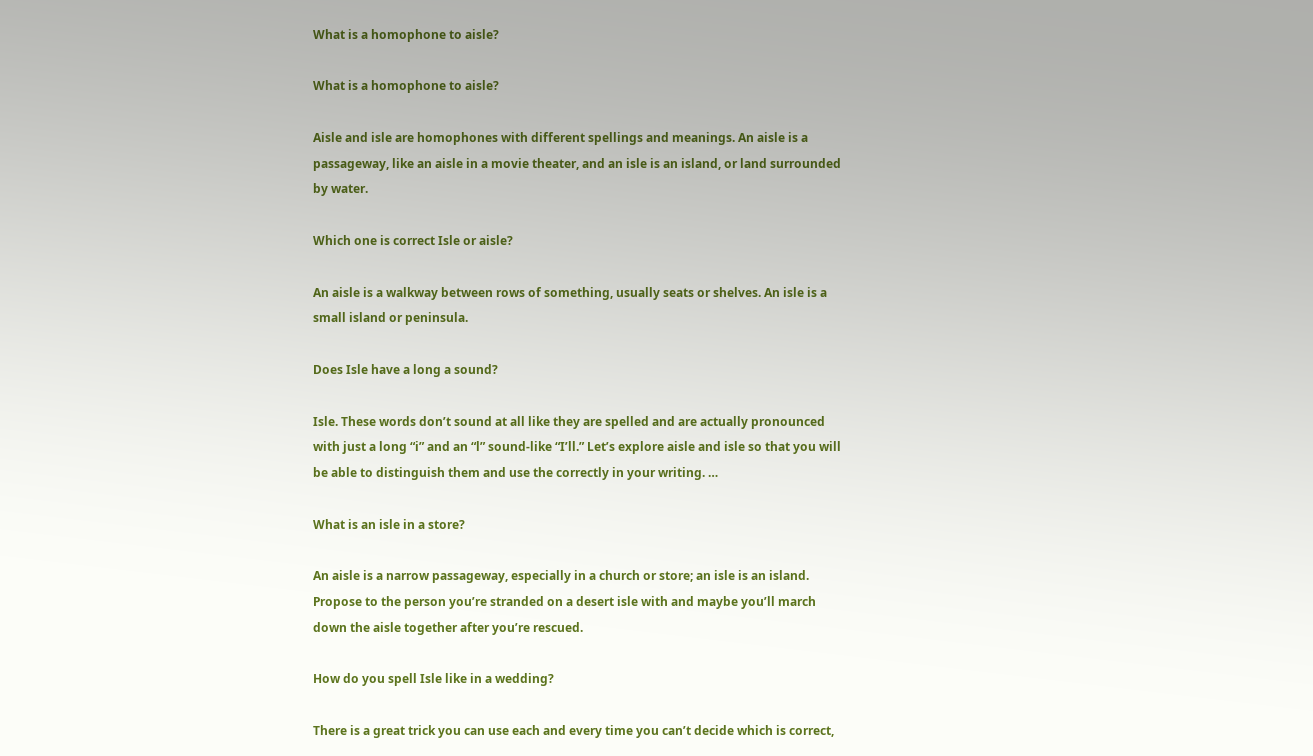What is a homophone to aisle?

What is a homophone to aisle?

Aisle and isle are homophones with different spellings and meanings. An aisle is a passageway, like an aisle in a movie theater, and an isle is an island, or land surrounded by water.

Which one is correct Isle or aisle?

An aisle is a walkway between rows of something, usually seats or shelves. An isle is a small island or peninsula.

Does Isle have a long a sound?

Isle. These words don’t sound at all like they are spelled and are actually pronounced with just a long “i” and an “l” sound-like “I’ll.” Let’s explore aisle and isle so that you will be able to distinguish them and use the correctly in your writing. …

What is an isle in a store?

An aisle is a narrow passageway, especially in a church or store; an isle is an island. Propose to the person you’re stranded on a desert isle with and maybe you’ll march down the aisle together after you’re rescued.

How do you spell Isle like in a wedding?

There is a great trick you can use each and every time you can’t decide which is correct,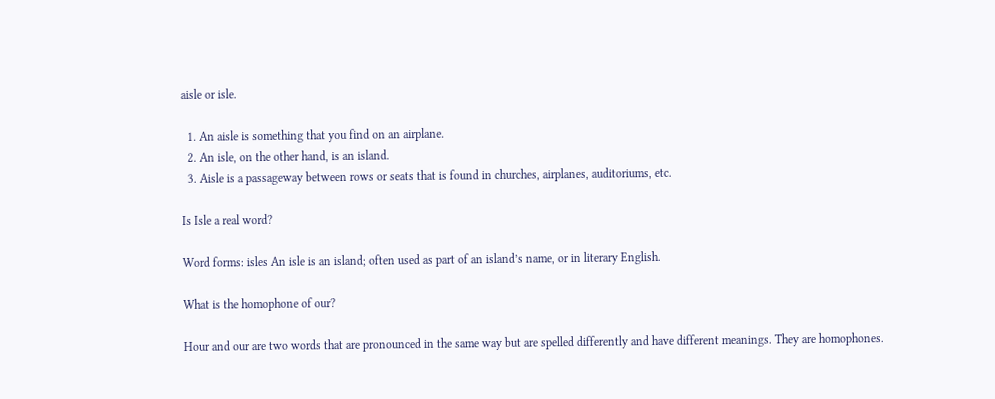aisle or isle.

  1. An aisle is something that you find on an airplane.
  2. An isle, on the other hand, is an island.
  3. Aisle is a passageway between rows or seats that is found in churches, airplanes, auditoriums, etc.

Is Isle a real word?

Word forms: isles An isle is an island; often used as part of an island’s name, or in literary English.

What is the homophone of our?

Hour and our are two words that are pronounced in the same way but are spelled differently and have different meanings. They are homophones.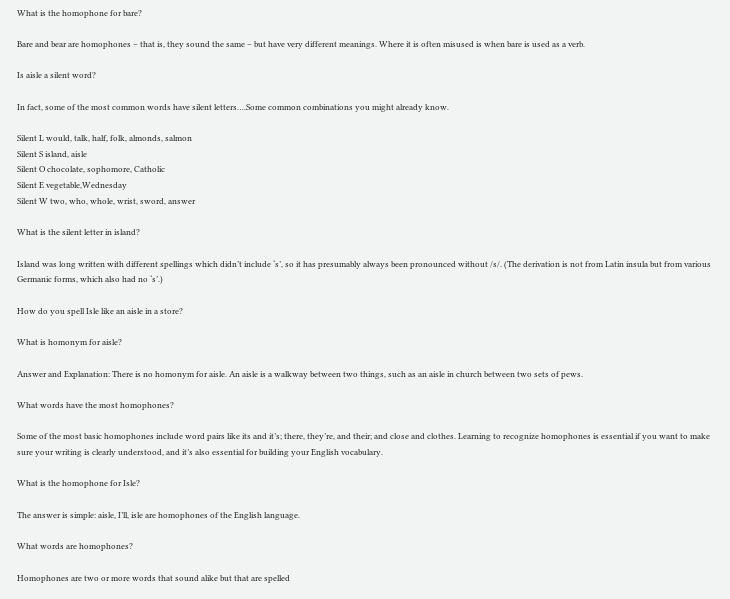What is the homophone for bare?

Bare and bear are homophones – that is, they sound the same – but have very different meanings. Where it is often misused is when bare is used as a verb.

Is aisle a silent word?

In fact, some of the most common words have silent letters….Some common combinations you might already know.

Silent L would, talk, half, folk, almonds, salmon
Silent S island, aisle
Silent O chocolate, sophomore, Catholic
Silent E vegetable,Wednesday
Silent W two, who, whole, wrist, sword, answer

What is the silent letter in island?

Island was long written with different spellings which didn’t include ‘s’, so it has presumably always been pronounced without /s/. (The derivation is not from Latin insula but from various Germanic forms, which also had no ‘s’.)

How do you spell Isle like an aisle in a store?

What is homonym for aisle?

Answer and Explanation: There is no homonym for aisle. An aisle is a walkway between two things, such as an aisle in church between two sets of pews.

What words have the most homophones?

Some of the most basic homophones include word pairs like its and it’s; there, they’re, and their; and close and clothes. Learning to recognize homophones is essential if you want to make sure your writing is clearly understood, and it’s also essential for building your English vocabulary.

What is the homophone for Isle?

The answer is simple: aisle, I’ll, isle are homophones of the English language.

What words are homophones?

Homophones are two or more words that sound alike but that are spelled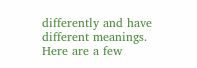differently and have different meanings. Here are a few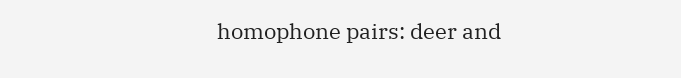homophone pairs: deer and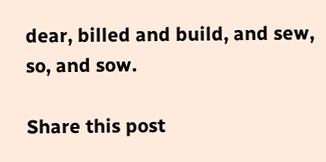dear, billed and build, and sew, so, and sow.

Share this post